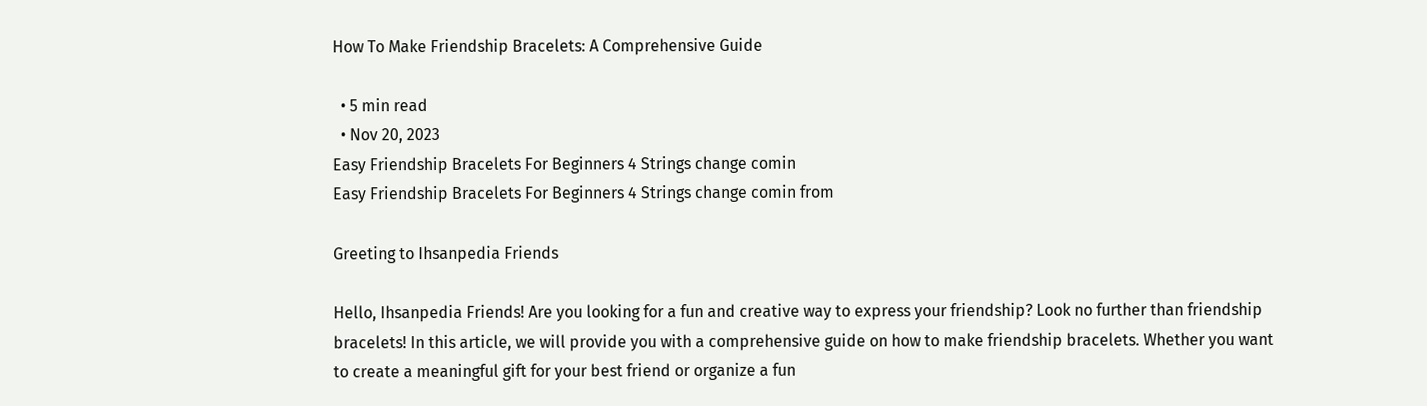How To Make Friendship Bracelets: A Comprehensive Guide

  • 5 min read
  • Nov 20, 2023
Easy Friendship Bracelets For Beginners 4 Strings change comin
Easy Friendship Bracelets For Beginners 4 Strings change comin from

Greeting to Ihsanpedia Friends

Hello, Ihsanpedia Friends! Are you looking for a fun and creative way to express your friendship? Look no further than friendship bracelets! In this article, we will provide you with a comprehensive guide on how to make friendship bracelets. Whether you want to create a meaningful gift for your best friend or organize a fun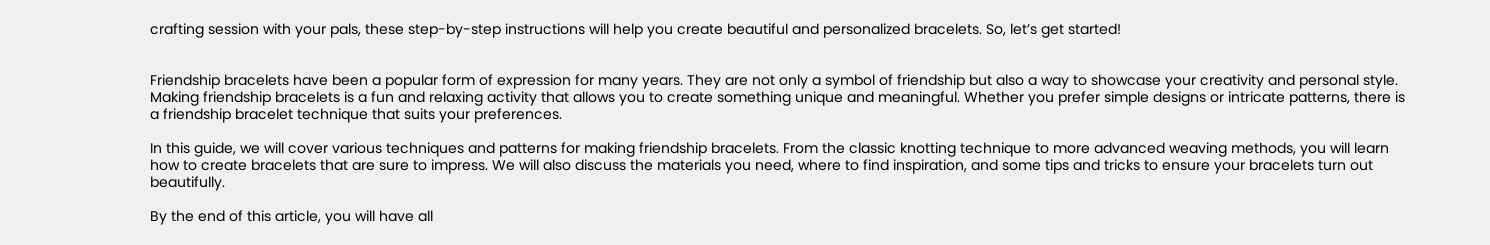crafting session with your pals, these step-by-step instructions will help you create beautiful and personalized bracelets. So, let’s get started!


Friendship bracelets have been a popular form of expression for many years. They are not only a symbol of friendship but also a way to showcase your creativity and personal style. Making friendship bracelets is a fun and relaxing activity that allows you to create something unique and meaningful. Whether you prefer simple designs or intricate patterns, there is a friendship bracelet technique that suits your preferences.

In this guide, we will cover various techniques and patterns for making friendship bracelets. From the classic knotting technique to more advanced weaving methods, you will learn how to create bracelets that are sure to impress. We will also discuss the materials you need, where to find inspiration, and some tips and tricks to ensure your bracelets turn out beautifully.

By the end of this article, you will have all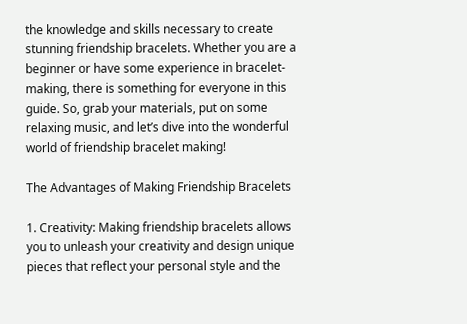the knowledge and skills necessary to create stunning friendship bracelets. Whether you are a beginner or have some experience in bracelet-making, there is something for everyone in this guide. So, grab your materials, put on some relaxing music, and let’s dive into the wonderful world of friendship bracelet making!

The Advantages of Making Friendship Bracelets

1. Creativity: Making friendship bracelets allows you to unleash your creativity and design unique pieces that reflect your personal style and the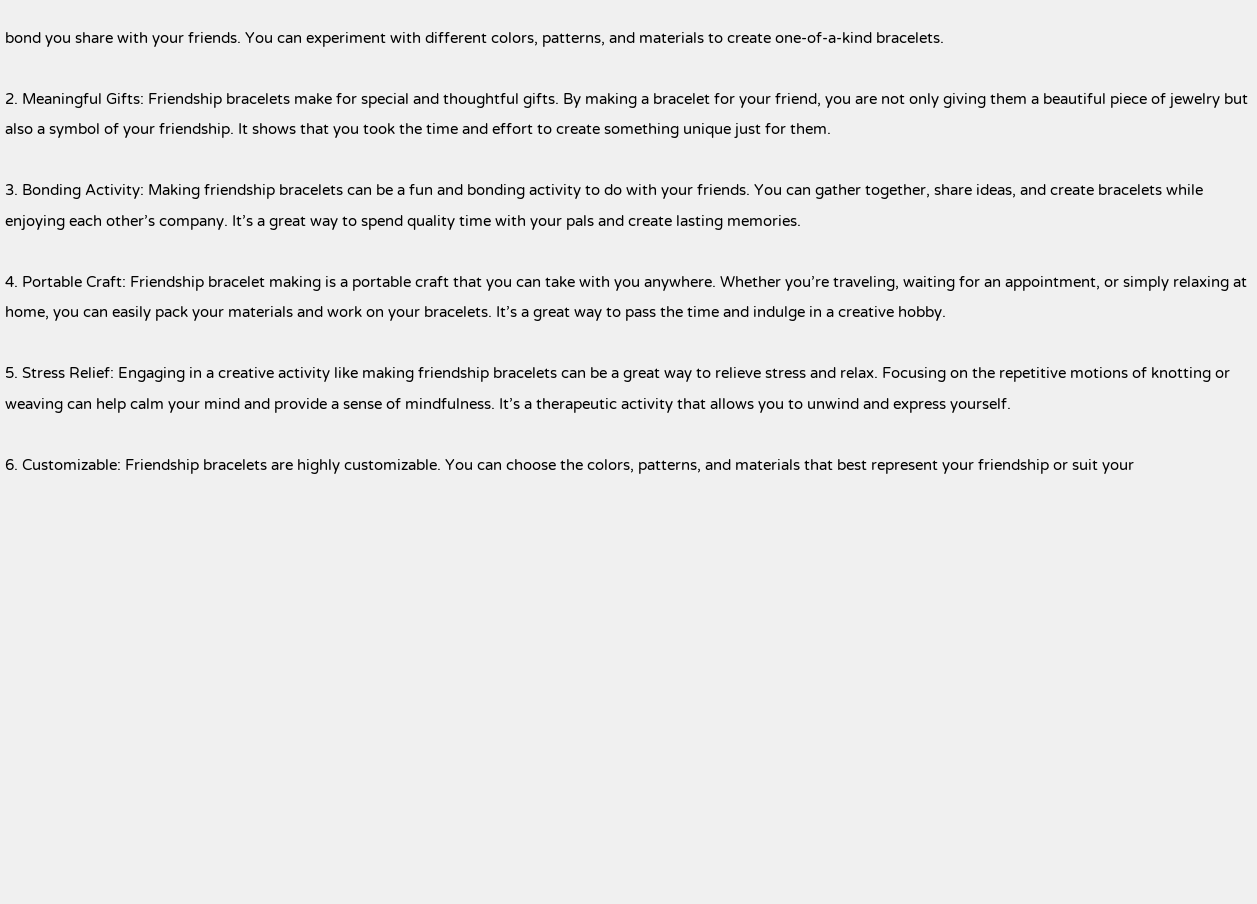bond you share with your friends. You can experiment with different colors, patterns, and materials to create one-of-a-kind bracelets.

2. Meaningful Gifts: Friendship bracelets make for special and thoughtful gifts. By making a bracelet for your friend, you are not only giving them a beautiful piece of jewelry but also a symbol of your friendship. It shows that you took the time and effort to create something unique just for them.

3. Bonding Activity: Making friendship bracelets can be a fun and bonding activity to do with your friends. You can gather together, share ideas, and create bracelets while enjoying each other’s company. It’s a great way to spend quality time with your pals and create lasting memories.

4. Portable Craft: Friendship bracelet making is a portable craft that you can take with you anywhere. Whether you’re traveling, waiting for an appointment, or simply relaxing at home, you can easily pack your materials and work on your bracelets. It’s a great way to pass the time and indulge in a creative hobby.

5. Stress Relief: Engaging in a creative activity like making friendship bracelets can be a great way to relieve stress and relax. Focusing on the repetitive motions of knotting or weaving can help calm your mind and provide a sense of mindfulness. It’s a therapeutic activity that allows you to unwind and express yourself.

6. Customizable: Friendship bracelets are highly customizable. You can choose the colors, patterns, and materials that best represent your friendship or suit your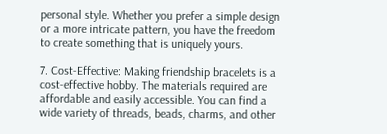personal style. Whether you prefer a simple design or a more intricate pattern, you have the freedom to create something that is uniquely yours.

7. Cost-Effective: Making friendship bracelets is a cost-effective hobby. The materials required are affordable and easily accessible. You can find a wide variety of threads, beads, charms, and other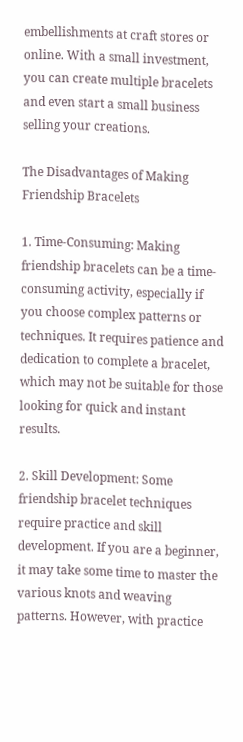embellishments at craft stores or online. With a small investment, you can create multiple bracelets and even start a small business selling your creations.

The Disadvantages of Making Friendship Bracelets

1. Time-Consuming: Making friendship bracelets can be a time-consuming activity, especially if you choose complex patterns or techniques. It requires patience and dedication to complete a bracelet, which may not be suitable for those looking for quick and instant results.

2. Skill Development: Some friendship bracelet techniques require practice and skill development. If you are a beginner, it may take some time to master the various knots and weaving patterns. However, with practice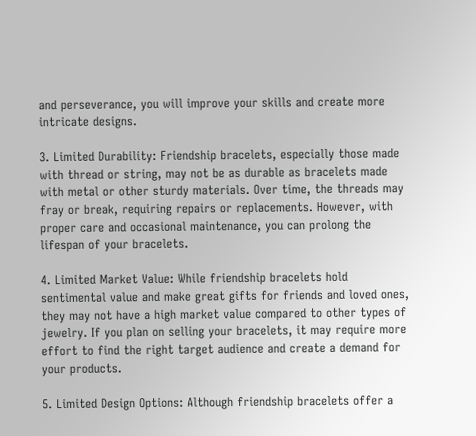and perseverance, you will improve your skills and create more intricate designs.

3. Limited Durability: Friendship bracelets, especially those made with thread or string, may not be as durable as bracelets made with metal or other sturdy materials. Over time, the threads may fray or break, requiring repairs or replacements. However, with proper care and occasional maintenance, you can prolong the lifespan of your bracelets.

4. Limited Market Value: While friendship bracelets hold sentimental value and make great gifts for friends and loved ones, they may not have a high market value compared to other types of jewelry. If you plan on selling your bracelets, it may require more effort to find the right target audience and create a demand for your products.

5. Limited Design Options: Although friendship bracelets offer a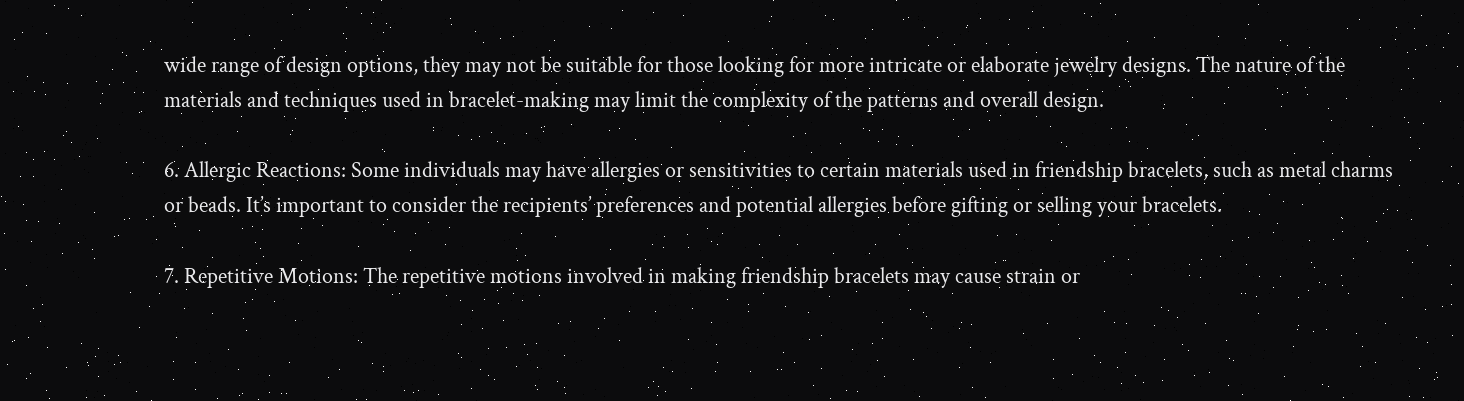wide range of design options, they may not be suitable for those looking for more intricate or elaborate jewelry designs. The nature of the materials and techniques used in bracelet-making may limit the complexity of the patterns and overall design.

6. Allergic Reactions: Some individuals may have allergies or sensitivities to certain materials used in friendship bracelets, such as metal charms or beads. It’s important to consider the recipients’ preferences and potential allergies before gifting or selling your bracelets.

7. Repetitive Motions: The repetitive motions involved in making friendship bracelets may cause strain or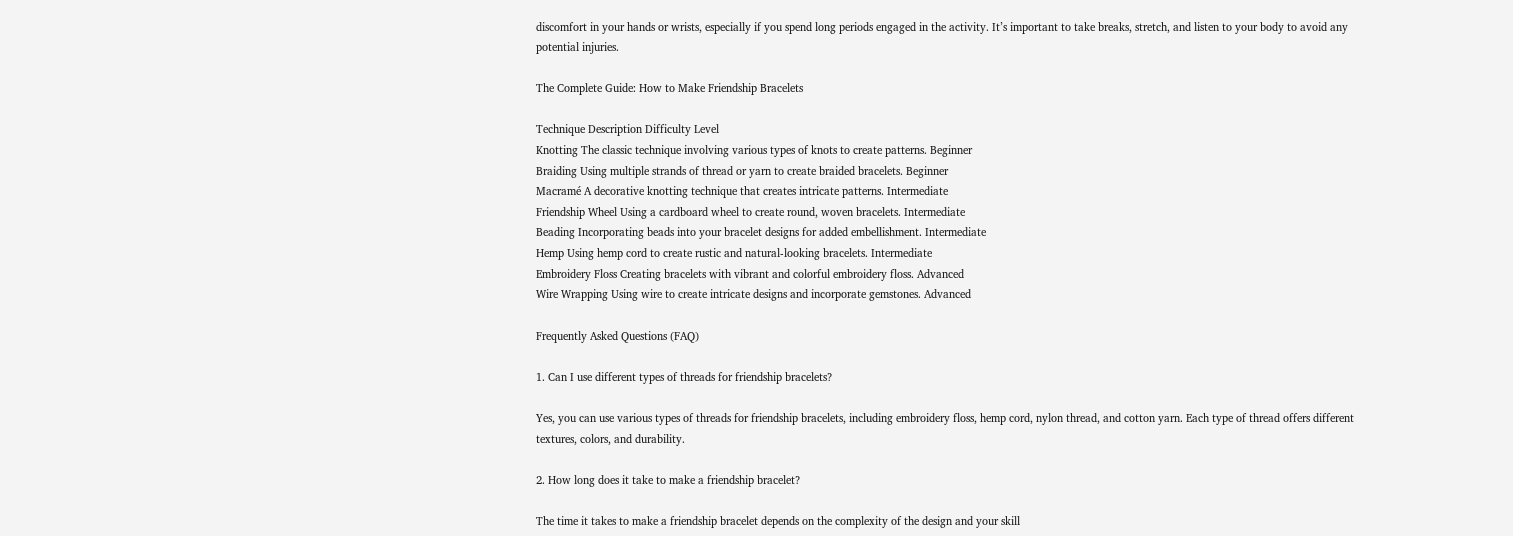discomfort in your hands or wrists, especially if you spend long periods engaged in the activity. It’s important to take breaks, stretch, and listen to your body to avoid any potential injuries.

The Complete Guide: How to Make Friendship Bracelets

Technique Description Difficulty Level
Knotting The classic technique involving various types of knots to create patterns. Beginner
Braiding Using multiple strands of thread or yarn to create braided bracelets. Beginner
Macramé A decorative knotting technique that creates intricate patterns. Intermediate
Friendship Wheel Using a cardboard wheel to create round, woven bracelets. Intermediate
Beading Incorporating beads into your bracelet designs for added embellishment. Intermediate
Hemp Using hemp cord to create rustic and natural-looking bracelets. Intermediate
Embroidery Floss Creating bracelets with vibrant and colorful embroidery floss. Advanced
Wire Wrapping Using wire to create intricate designs and incorporate gemstones. Advanced

Frequently Asked Questions (FAQ)

1. Can I use different types of threads for friendship bracelets?

Yes, you can use various types of threads for friendship bracelets, including embroidery floss, hemp cord, nylon thread, and cotton yarn. Each type of thread offers different textures, colors, and durability.

2. How long does it take to make a friendship bracelet?

The time it takes to make a friendship bracelet depends on the complexity of the design and your skill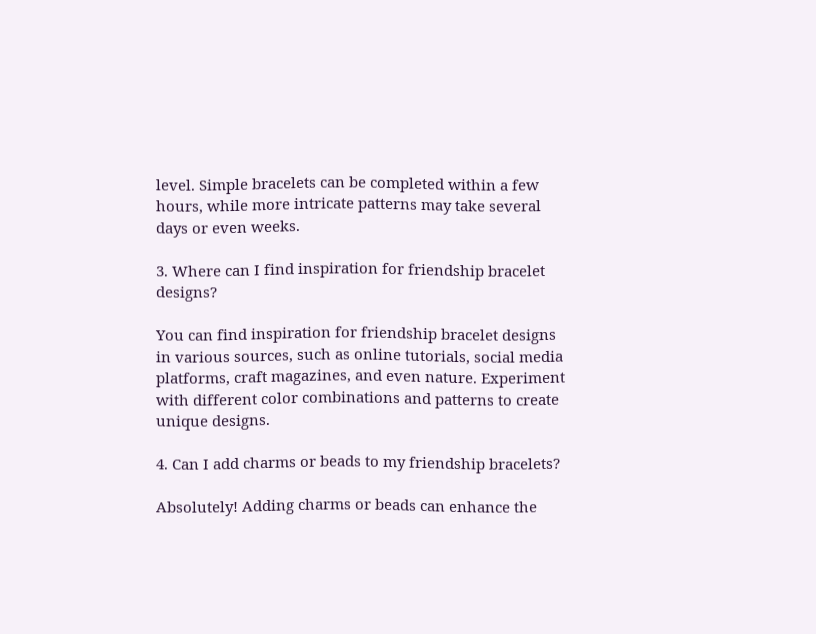level. Simple bracelets can be completed within a few hours, while more intricate patterns may take several days or even weeks.

3. Where can I find inspiration for friendship bracelet designs?

You can find inspiration for friendship bracelet designs in various sources, such as online tutorials, social media platforms, craft magazines, and even nature. Experiment with different color combinations and patterns to create unique designs.

4. Can I add charms or beads to my friendship bracelets?

Absolutely! Adding charms or beads can enhance the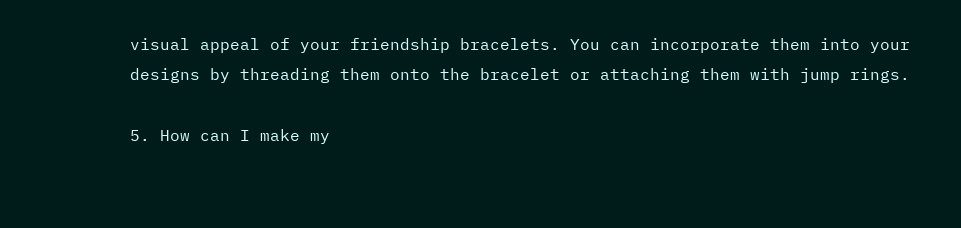visual appeal of your friendship bracelets. You can incorporate them into your designs by threading them onto the bracelet or attaching them with jump rings.

5. How can I make my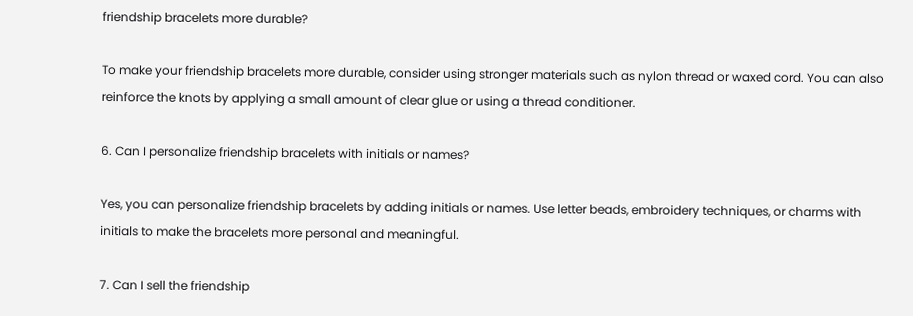friendship bracelets more durable?

To make your friendship bracelets more durable, consider using stronger materials such as nylon thread or waxed cord. You can also reinforce the knots by applying a small amount of clear glue or using a thread conditioner.

6. Can I personalize friendship bracelets with initials or names?

Yes, you can personalize friendship bracelets by adding initials or names. Use letter beads, embroidery techniques, or charms with initials to make the bracelets more personal and meaningful.

7. Can I sell the friendship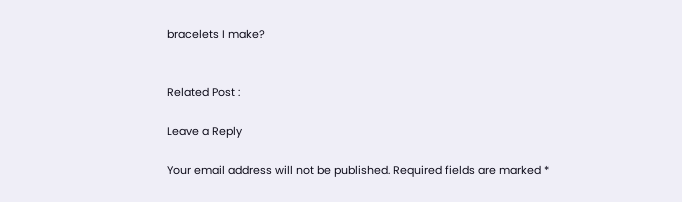bracelets I make?


Related Post :

Leave a Reply

Your email address will not be published. Required fields are marked *